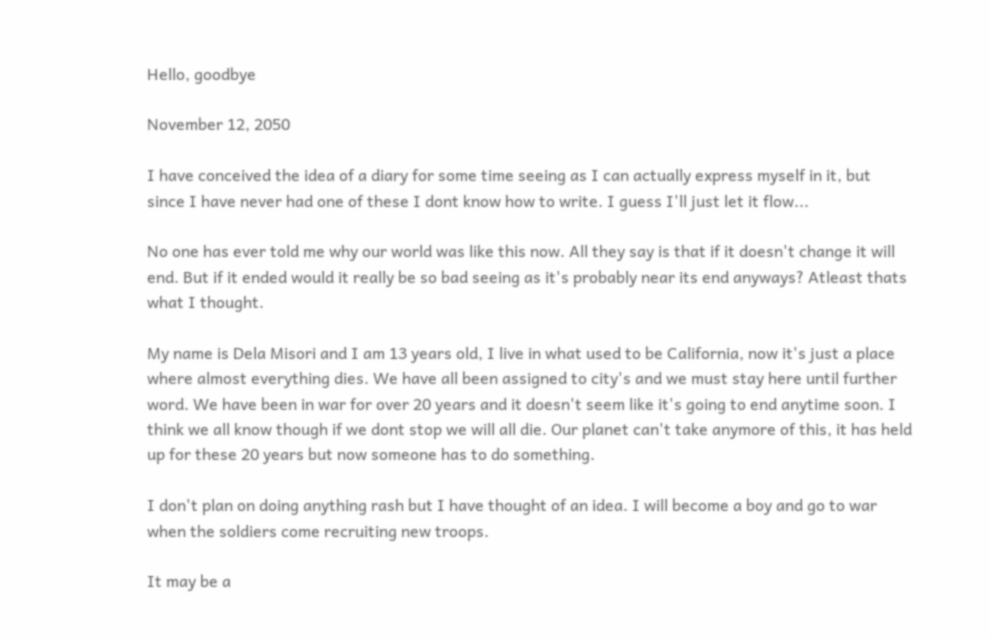Hello, goodbye

November 12, 2050

I have conceived the idea of a diary for some time seeing as I can actually express myself in it, but since I have never had one of these I dont know how to write. I guess I'll just let it flow...

No one has ever told me why our world was like this now. All they say is that if it doesn't change it will end. But if it ended would it really be so bad seeing as it's probably near its end anyways? Atleast thats what I thought.

My name is Dela Misori and I am 13 years old, I live in what used to be California, now it's just a place where almost everything dies. We have all been assigned to city's and we must stay here until further word. We have been in war for over 20 years and it doesn't seem like it's going to end anytime soon. I think we all know though if we dont stop we will all die. Our planet can't take anymore of this, it has held up for these 20 years but now someone has to do something.

I don't plan on doing anything rash but I have thought of an idea. I will become a boy and go to war when the soldiers come recruiting new troops.

It may be a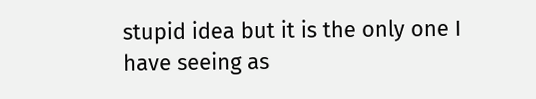stupid idea but it is the only one I have seeing as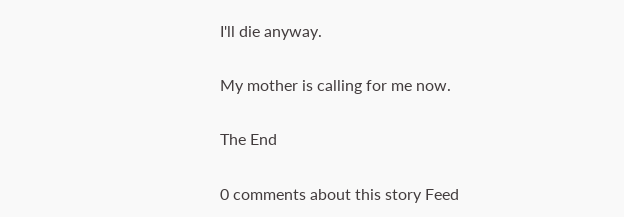I'll die anyway.

My mother is calling for me now.

The End

0 comments about this story Feed